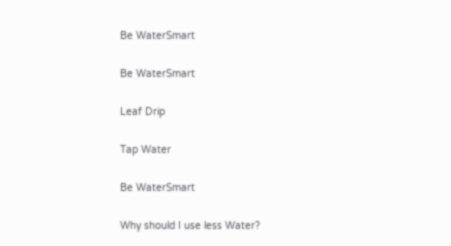Be WaterSmart

Be WaterSmart

Leaf Drip

Tap Water

Be WaterSmart

Why should I use less Water?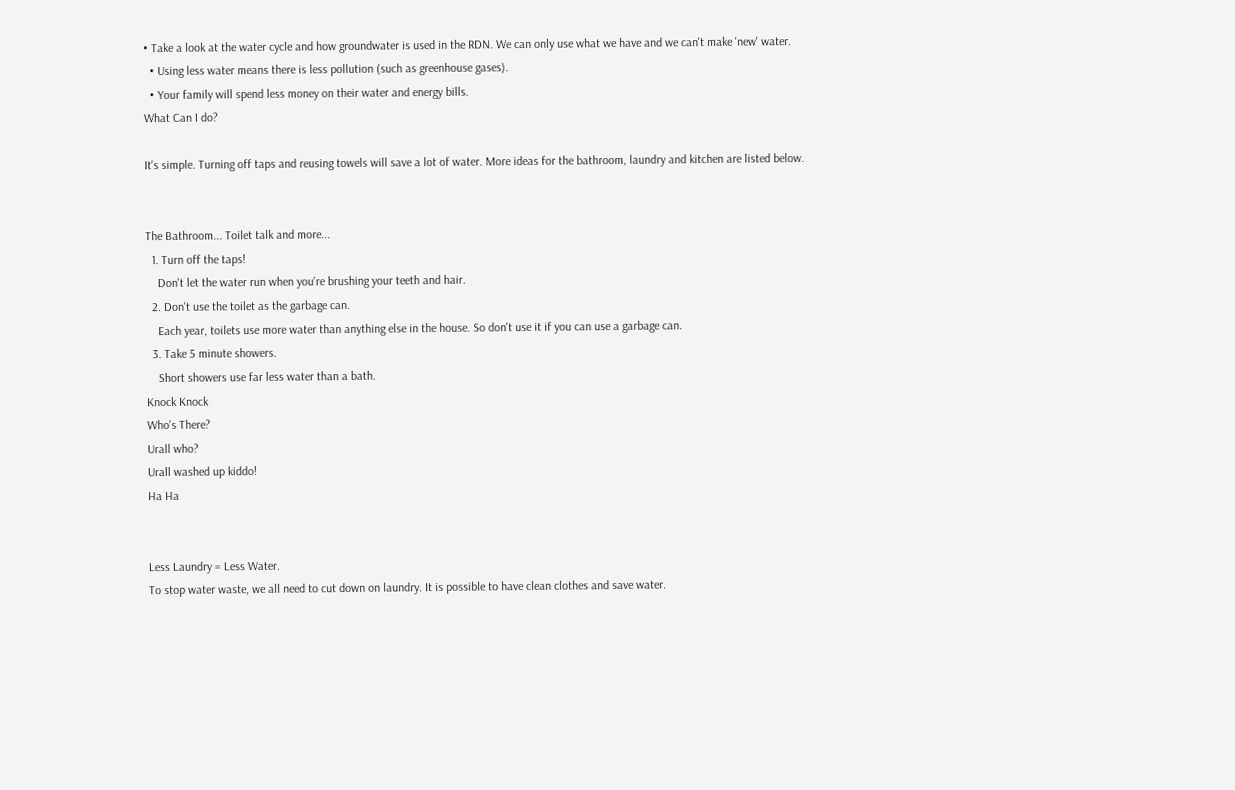• Take a look at the water cycle and how groundwater is used in the RDN. We can only use what we have and we can't make 'new' water.
  • Using less water means there is less pollution (such as greenhouse gases).
  • Your family will spend less money on their water and energy bills.
What Can I do?

It's simple. Turning off taps and reusing towels will save a lot of water. More ideas for the bathroom, laundry and kitchen are listed below.


The Bathroom... Toilet talk and more...
  1. Turn off the taps!
    Don't let the water run when you're brushing your teeth and hair.
  2. Don't use the toilet as the garbage can.
    Each year, toilets use more water than anything else in the house. So don't use it if you can use a garbage can.
  3. Take 5 minute showers.
    Short showers use far less water than a bath.
Knock Knock
Who's There?
Urall who?
Urall washed up kiddo!
Ha Ha


Less Laundry = Less Water.
To stop water waste, we all need to cut down on laundry. It is possible to have clean clothes and save water.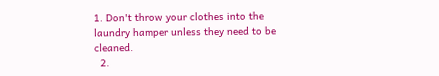1. Don't throw your clothes into the laundry hamper unless they need to be cleaned.
  2.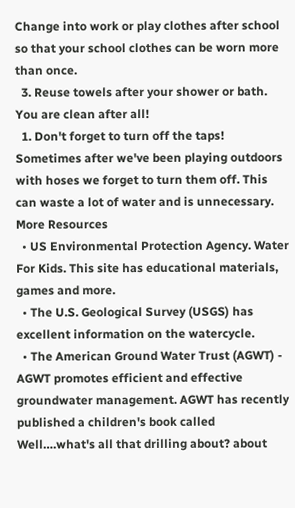Change into work or play clothes after school so that your school clothes can be worn more than once.
  3. Reuse towels after your shower or bath. You are clean after all!
  1. Don't forget to turn off the taps! Sometimes after we've been playing outdoors with hoses we forget to turn them off. This can waste a lot of water and is unnecessary.
More Resources
  • US Environmental Protection Agency. Water For Kids. This site has educational materials, games and more.
  • The U.S. Geological Survey (USGS) has excellent information on the watercycle.
  • The American Ground Water Trust (AGWT) - AGWT promotes efficient and effective groundwater management. AGWT has recently published a children's book called Well….what's all that drilling about? about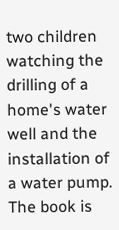two children watching the drilling of a home's water well and the installation of a water pump. The book is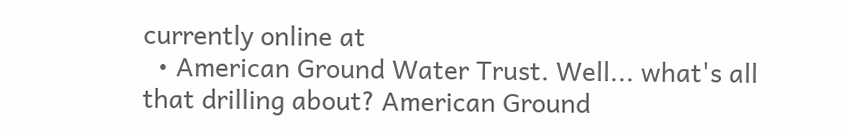currently online at
  • American Ground Water Trust. Well... what's all that drilling about? American Ground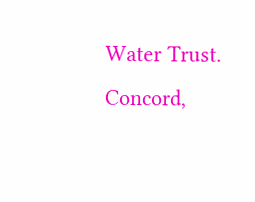Water Trust. Concord,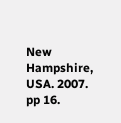New Hampshire, USA. 2007. pp 16.